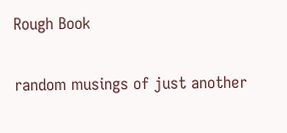Rough Book

random musings of just another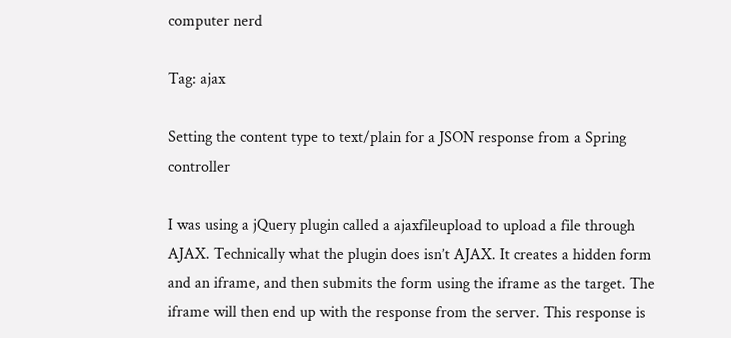computer nerd

Tag: ajax

Setting the content type to text/plain for a JSON response from a Spring controller

I was using a jQuery plugin called a ajaxfileupload to upload a file through AJAX. Technically what the plugin does isn’t AJAX. It creates a hidden form and an iframe, and then submits the form using the iframe as the target. The iframe will then end up with the response from the server. This response is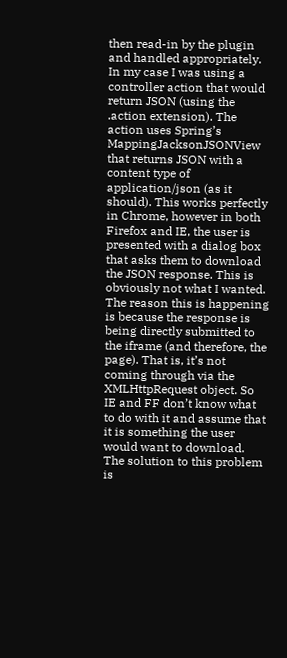then read-in by the plugin and handled appropriately. In my case I was using a controller action that would return JSON (using the .action extension). The action uses Spring’s MappingJacksonJSONView that returns JSON with a content type of application/json (as it should). This works perfectly in Chrome, however in both Firefox and IE, the user is presented with a dialog box that asks them to download the JSON response. This is obviously not what I wanted. The reason this is happening is because the response is being directly submitted to the iframe (and therefore, the page). That is, it’s not coming through via the XMLHttpRequest object. So IE and FF don’t know what to do with it and assume that it is something the user would want to download. The solution to this problem is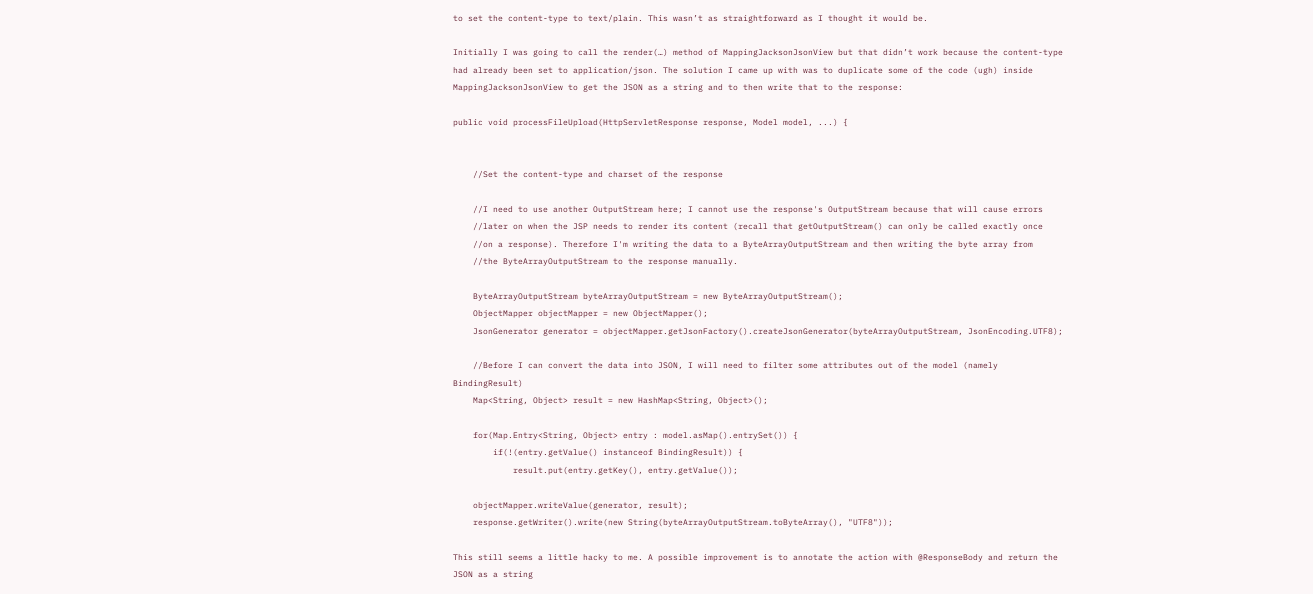to set the content-type to text/plain. This wasn’t as straightforward as I thought it would be.

Initially I was going to call the render(…) method of MappingJacksonJsonView but that didn’t work because the content-type had already been set to application/json. The solution I came up with was to duplicate some of the code (ugh) inside MappingJacksonJsonView to get the JSON as a string and to then write that to the response:

public void processFileUpload(HttpServletResponse response, Model model, ...) {


    //Set the content-type and charset of the response

    //I need to use another OutputStream here; I cannot use the response's OutputStream because that will cause errors
    //later on when the JSP needs to render its content (recall that getOutputStream() can only be called exactly once
    //on a response). Therefore I'm writing the data to a ByteArrayOutputStream and then writing the byte array from
    //the ByteArrayOutputStream to the response manually.

    ByteArrayOutputStream byteArrayOutputStream = new ByteArrayOutputStream();
    ObjectMapper objectMapper = new ObjectMapper();
    JsonGenerator generator = objectMapper.getJsonFactory().createJsonGenerator(byteArrayOutputStream, JsonEncoding.UTF8);

    //Before I can convert the data into JSON, I will need to filter some attributes out of the model (namely BindingResult)
    Map<String, Object> result = new HashMap<String, Object>();

    for(Map.Entry<String, Object> entry : model.asMap().entrySet()) {
        if(!(entry.getValue() instanceof BindingResult)) {
            result.put(entry.getKey(), entry.getValue());

    objectMapper.writeValue(generator, result);
    response.getWriter().write(new String(byteArrayOutputStream.toByteArray(), "UTF8"));

This still seems a little hacky to me. A possible improvement is to annotate the action with @ResponseBody and return the JSON as a string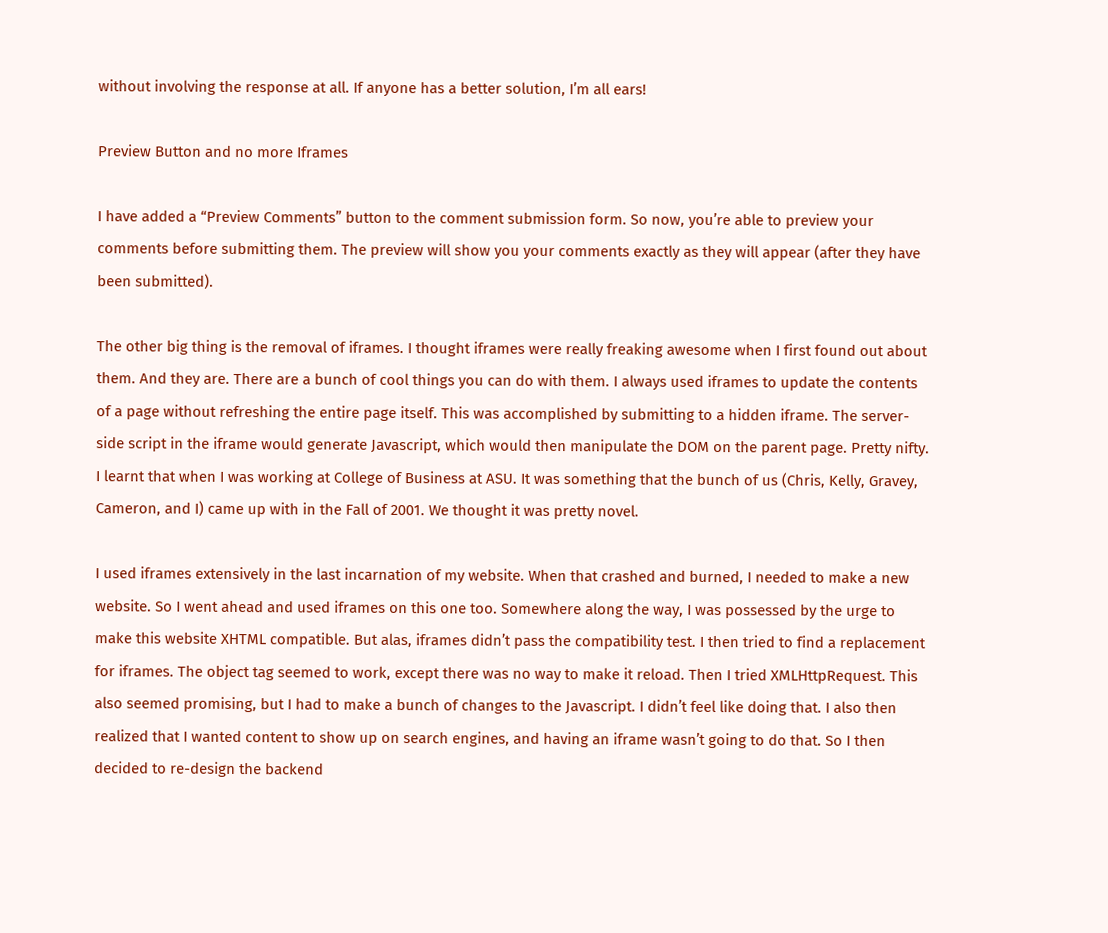without involving the response at all. If anyone has a better solution, I’m all ears!

Preview Button and no more Iframes

I have added a “Preview Comments” button to the comment submission form. So now, you’re able to preview your comments before submitting them. The preview will show you your comments exactly as they will appear (after they have been submitted).

The other big thing is the removal of iframes. I thought iframes were really freaking awesome when I first found out about them. And they are. There are a bunch of cool things you can do with them. I always used iframes to update the contents of a page without refreshing the entire page itself. This was accomplished by submitting to a hidden iframe. The server-side script in the iframe would generate Javascript, which would then manipulate the DOM on the parent page. Pretty nifty. I learnt that when I was working at College of Business at ASU. It was something that the bunch of us (Chris, Kelly, Gravey, Cameron, and I) came up with in the Fall of 2001. We thought it was pretty novel.

I used iframes extensively in the last incarnation of my website. When that crashed and burned, I needed to make a new website. So I went ahead and used iframes on this one too. Somewhere along the way, I was possessed by the urge to make this website XHTML compatible. But alas, iframes didn’t pass the compatibility test. I then tried to find a replacement for iframes. The object tag seemed to work, except there was no way to make it reload. Then I tried XMLHttpRequest. This also seemed promising, but I had to make a bunch of changes to the Javascript. I didn’t feel like doing that. I also then realized that I wanted content to show up on search engines, and having an iframe wasn’t going to do that. So I then decided to re-design the backend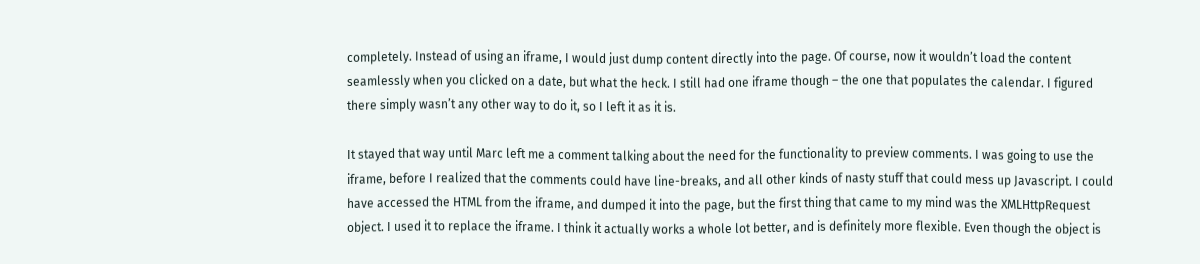completely. Instead of using an iframe, I would just dump content directly into the page. Of course, now it wouldn’t load the content seamlessly when you clicked on a date, but what the heck. I still had one iframe though – the one that populates the calendar. I figured there simply wasn’t any other way to do it, so I left it as it is.

It stayed that way until Marc left me a comment talking about the need for the functionality to preview comments. I was going to use the iframe, before I realized that the comments could have line-breaks, and all other kinds of nasty stuff that could mess up Javascript. I could have accessed the HTML from the iframe, and dumped it into the page, but the first thing that came to my mind was the XMLHttpRequest object. I used it to replace the iframe. I think it actually works a whole lot better, and is definitely more flexible. Even though the object is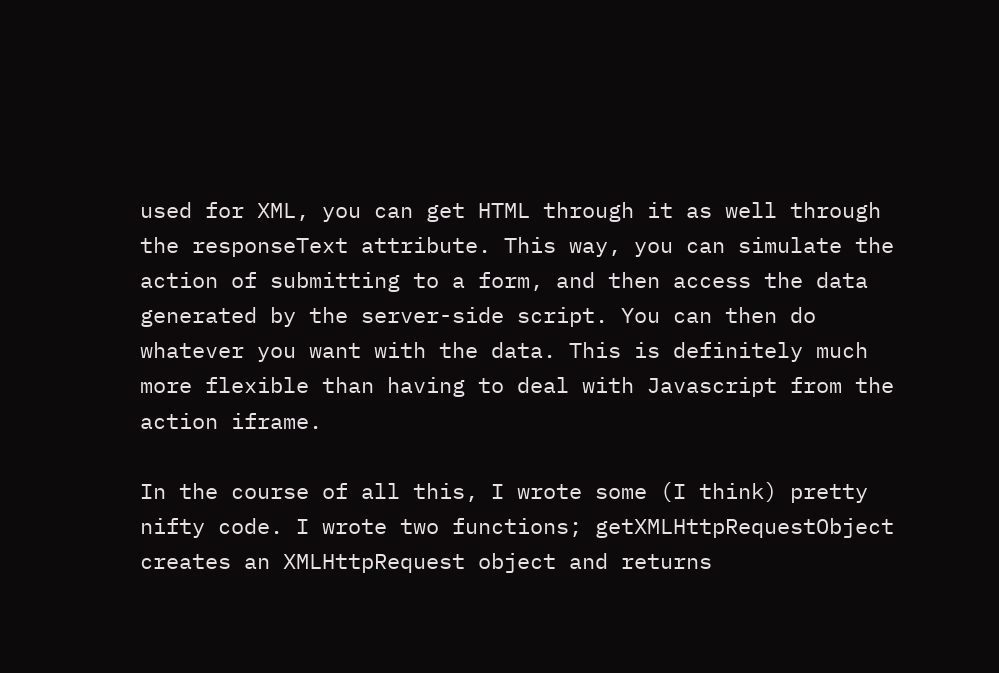used for XML, you can get HTML through it as well through the responseText attribute. This way, you can simulate the action of submitting to a form, and then access the data generated by the server-side script. You can then do whatever you want with the data. This is definitely much more flexible than having to deal with Javascript from the action iframe.

In the course of all this, I wrote some (I think) pretty nifty code. I wrote two functions; getXMLHttpRequestObject creates an XMLHttpRequest object and returns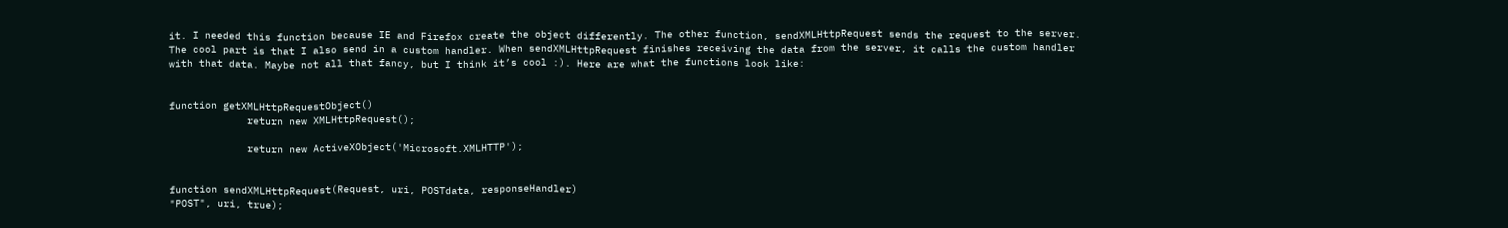it. I needed this function because IE and Firefox create the object differently. The other function, sendXMLHttpRequest sends the request to the server. The cool part is that I also send in a custom handler. When sendXMLHttpRequest finishes receiving the data from the server, it calls the custom handler with that data. Maybe not all that fancy, but I think it’s cool :). Here are what the functions look like:


function getXMLHttpRequestObject()
             return new XMLHttpRequest();

             return new ActiveXObject('Microsoft.XMLHTTP');


function sendXMLHttpRequest(Request, uri, POSTdata, responseHandler)
"POST", uri, true);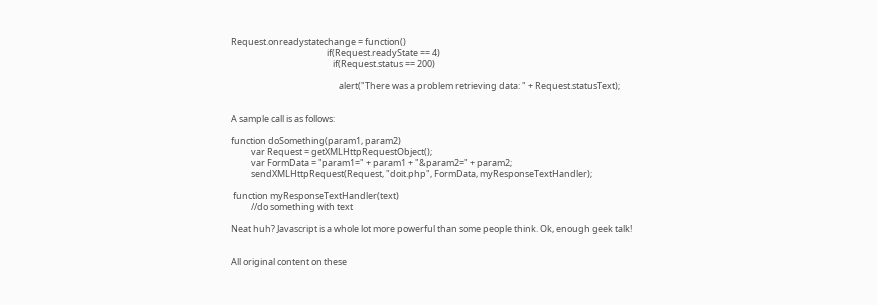Request.onreadystatechange = function()
                                                if(Request.readyState == 4)
                                                   if(Request.status == 200)

                                                      alert("There was a problem retrieving data: " + Request.statusText);


A sample call is as follows:

function doSomething(param1, param2)
          var Request = getXMLHttpRequestObject();
          var FormData = "param1=" + param1 + "&param2=" + param2;
          sendXMLHttpRequest(Request, "doit.php", FormData, myResponseTextHandler);

 function myResponseTextHandler(text)
          //do something with text

Neat huh? Javascript is a whole lot more powerful than some people think. Ok, enough geek talk!


All original content on these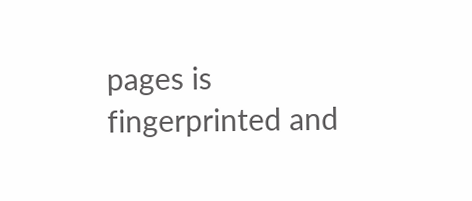pages is fingerprinted and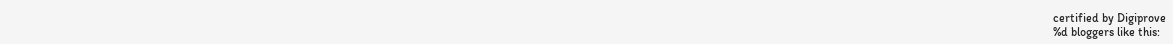certified by Digiprove
%d bloggers like this: